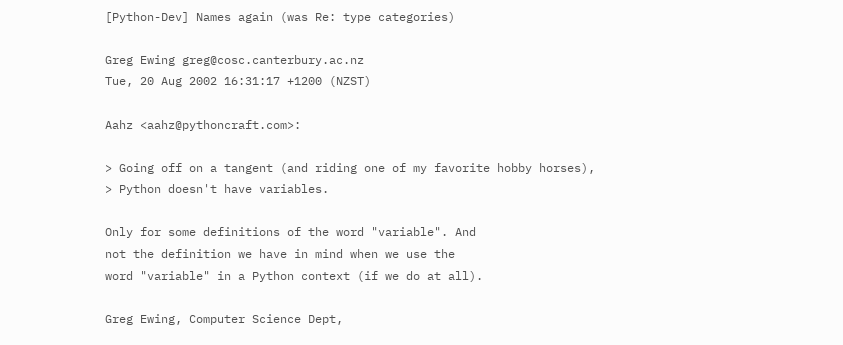[Python-Dev] Names again (was Re: type categories)

Greg Ewing greg@cosc.canterbury.ac.nz
Tue, 20 Aug 2002 16:31:17 +1200 (NZST)

Aahz <aahz@pythoncraft.com>:

> Going off on a tangent (and riding one of my favorite hobby horses),
> Python doesn't have variables.

Only for some definitions of the word "variable". And
not the definition we have in mind when we use the
word "variable" in a Python context (if we do at all).

Greg Ewing, Computer Science Dept,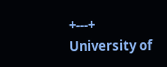+---+
University of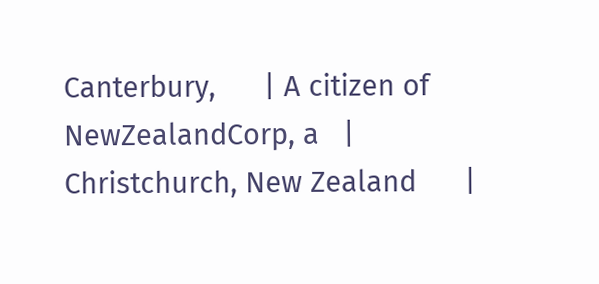Canterbury,      | A citizen of NewZealandCorp, a   |
Christchurch, New Zealand      |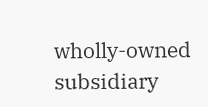wholly-owned subsidiary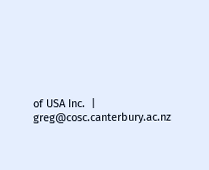of USA Inc.  |
greg@cosc.canterbury.ac.nz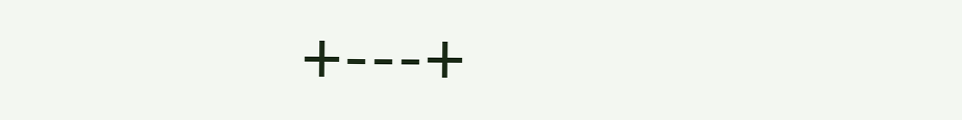+---+